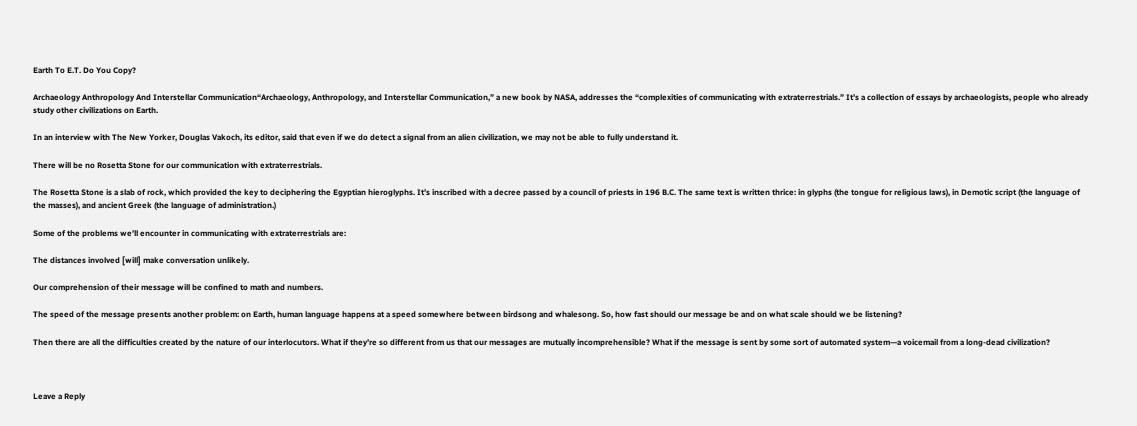Earth To E.T. Do You Copy?

Archaeology Anthropology And Interstellar Communication“Archaeology, Anthropology, and Interstellar Communication,” a new book by NASA, addresses the “complexities of communicating with extraterrestrials.” It’s a collection of essays by archaeologists, people who already study other civilizations on Earth.

In an interview with The New Yorker, Douglas Vakoch, its editor, said that even if we do detect a signal from an alien civilization, we may not be able to fully understand it.

There will be no Rosetta Stone for our communication with extraterrestrials.

The Rosetta Stone is a slab of rock, which provided the key to deciphering the Egyptian hieroglyphs. It’s inscribed with a decree passed by a council of priests in 196 B.C. The same text is written thrice: in glyphs (the tongue for religious laws), in Demotic script (the language of the masses), and ancient Greek (the language of administration.)

Some of the problems we’ll encounter in communicating with extraterrestrials are:

The distances involved [will] make conversation unlikely.

Our comprehension of their message will be confined to math and numbers.

The speed of the message presents another problem: on Earth, human language happens at a speed somewhere between birdsong and whalesong. So, how fast should our message be and on what scale should we be listening?

Then there are all the difficulties created by the nature of our interlocutors. What if they’re so different from us that our messages are mutually incomprehensible? What if the message is sent by some sort of automated system—a voicemail from a long-dead civilization?



Leave a Reply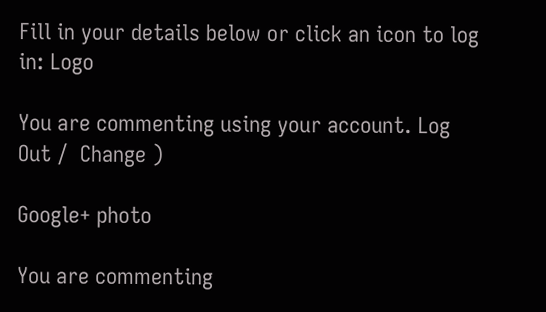Fill in your details below or click an icon to log in: Logo

You are commenting using your account. Log Out /  Change )

Google+ photo

You are commenting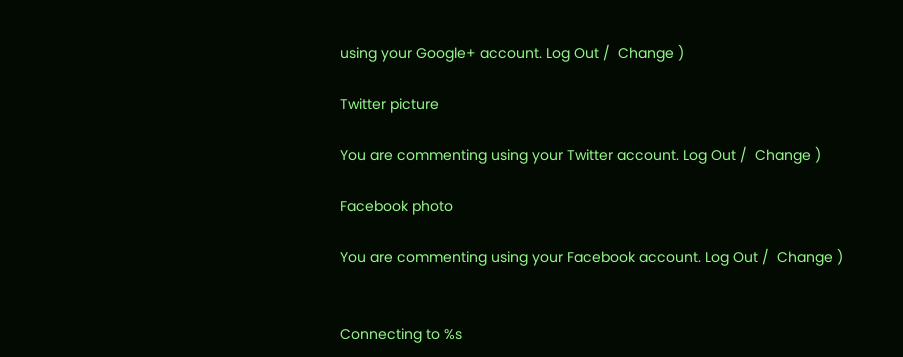using your Google+ account. Log Out /  Change )

Twitter picture

You are commenting using your Twitter account. Log Out /  Change )

Facebook photo

You are commenting using your Facebook account. Log Out /  Change )


Connecting to %s